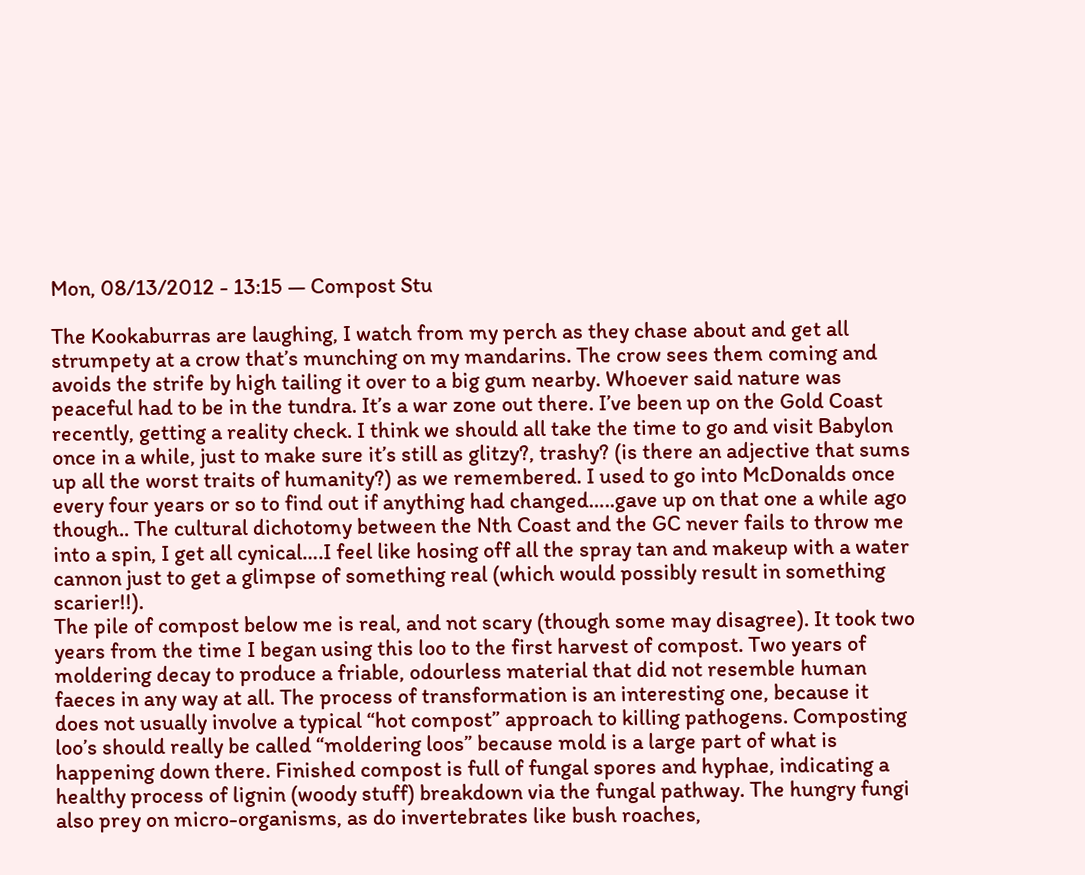Mon, 08/13/2012 - 13:15 — Compost Stu

The Kookaburras are laughing, I watch from my perch as they chase about and get all strumpety at a crow that’s munching on my mandarins. The crow sees them coming and avoids the strife by high tailing it over to a big gum nearby. Whoever said nature was peaceful had to be in the tundra. It’s a war zone out there. I’ve been up on the Gold Coast recently, getting a reality check. I think we should all take the time to go and visit Babylon once in a while, just to make sure it’s still as glitzy?, trashy? (is there an adjective that sums up all the worst traits of humanity?) as we remembered. I used to go into McDonalds once every four years or so to find out if anything had changed…..gave up on that one a while ago though.. The cultural dichotomy between the Nth Coast and the GC never fails to throw me into a spin, I get all cynical….I feel like hosing off all the spray tan and makeup with a water cannon just to get a glimpse of something real (which would possibly result in something scarier!!).
The pile of compost below me is real, and not scary (though some may disagree). It took two years from the time I began using this loo to the first harvest of compost. Two years of moldering decay to produce a friable, odourless material that did not resemble human faeces in any way at all. The process of transformation is an interesting one, because it does not usually involve a typical “hot compost” approach to killing pathogens. Composting loo’s should really be called “moldering loos” because mold is a large part of what is happening down there. Finished compost is full of fungal spores and hyphae, indicating a healthy process of lignin (woody stuff) breakdown via the fungal pathway. The hungry fungi also prey on micro-organisms, as do invertebrates like bush roaches,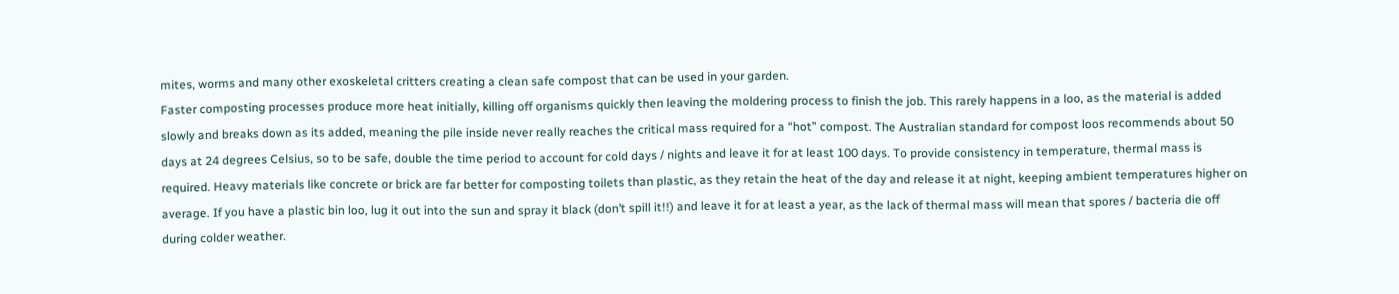mites, worms and many other exoskeletal critters creating a clean safe compost that can be used in your garden.
Faster composting processes produce more heat initially, killing off organisms quickly then leaving the moldering process to finish the job. This rarely happens in a loo, as the material is added slowly and breaks down as its added, meaning the pile inside never really reaches the critical mass required for a “hot” compost. The Australian standard for compost loos recommends about 50 days at 24 degrees Celsius, so to be safe, double the time period to account for cold days / nights and leave it for at least 100 days. To provide consistency in temperature, thermal mass is required. Heavy materials like concrete or brick are far better for composting toilets than plastic, as they retain the heat of the day and release it at night, keeping ambient temperatures higher on average. If you have a plastic bin loo, lug it out into the sun and spray it black (don’t spill it!!) and leave it for at least a year, as the lack of thermal mass will mean that spores / bacteria die off during colder weather.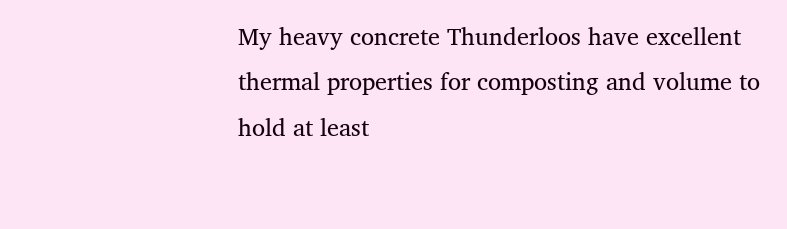My heavy concrete Thunderloos have excellent thermal properties for composting and volume to hold at least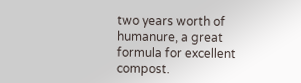two years worth of humanure, a great formula for excellent compost.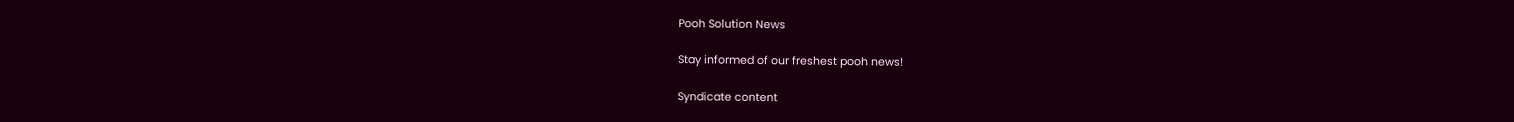Pooh Solution News

Stay informed of our freshest pooh news!

Syndicate content